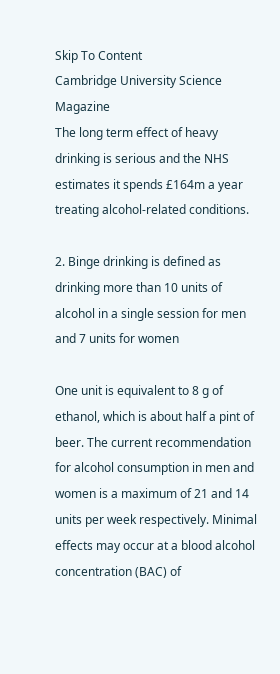Skip To Content
Cambridge University Science Magazine
The long term effect of heavy drinking is serious and the NHS estimates it spends £164m a year treating alcohol-related conditions.

2. Binge drinking is defined as drinking more than 10 units of alcohol in a single session for men and 7 units for women

One unit is equivalent to 8 g of ethanol, which is about half a pint of beer. The current recommendation for alcohol consumption in men and women is a maximum of 21 and 14 units per week respectively. Minimal effects may occur at a blood alcohol concentration (BAC) of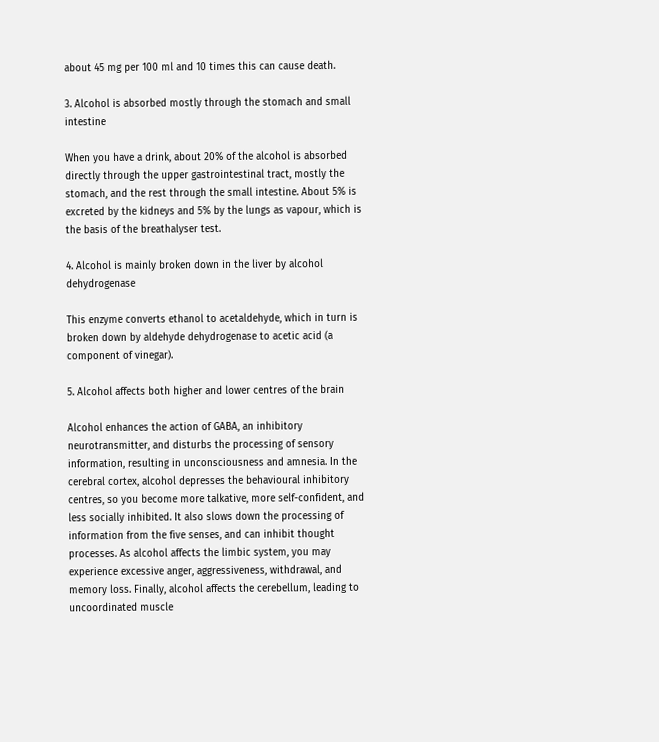about 45 mg per 100 ml and 10 times this can cause death.

3. Alcohol is absorbed mostly through the stomach and small intestine

When you have a drink, about 20% of the alcohol is absorbed directly through the upper gastrointestinal tract, mostly the stomach, and the rest through the small intestine. About 5% is excreted by the kidneys and 5% by the lungs as vapour, which is the basis of the breathalyser test.

4. Alcohol is mainly broken down in the liver by alcohol dehydrogenase

This enzyme converts ethanol to acetaldehyde, which in turn is broken down by aldehyde dehydrogenase to acetic acid (a component of vinegar).

5. Alcohol affects both higher and lower centres of the brain

Alcohol enhances the action of GABA, an inhibitory neurotransmitter, and disturbs the processing of sensory information, resulting in unconsciousness and amnesia. In the cerebral cortex, alcohol depresses the behavioural inhibitory centres, so you become more talkative, more self-confident, and less socially inhibited. It also slows down the processing of information from the five senses, and can inhibit thought processes. As alcohol affects the limbic system, you may experience excessive anger, aggressiveness, withdrawal, and memory loss. Finally, alcohol affects the cerebellum, leading to uncoordinated muscle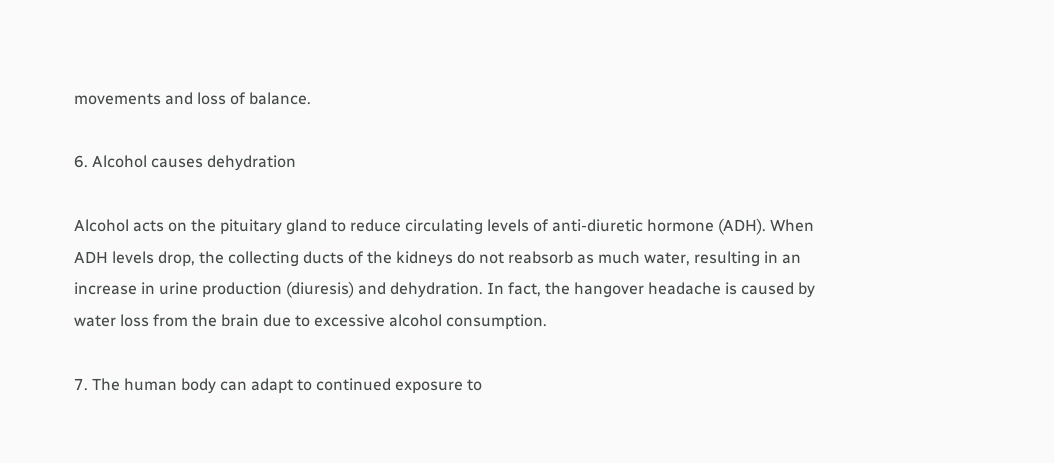movements and loss of balance.

6. Alcohol causes dehydration

Alcohol acts on the pituitary gland to reduce circulating levels of anti-diuretic hormone (ADH). When ADH levels drop, the collecting ducts of the kidneys do not reabsorb as much water, resulting in an increase in urine production (diuresis) and dehydration. In fact, the hangover headache is caused by water loss from the brain due to excessive alcohol consumption.

7. The human body can adapt to continued exposure to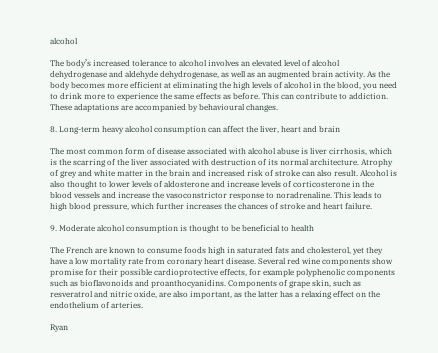alcohol

The body’s increased tolerance to alcohol involves an elevated level of alcohol dehydrogenase and aldehyde dehydrogenase, as well as an augmented brain activity. As the body becomes more efficient at eliminating the high levels of alcohol in the blood, you need to drink more to experience the same effects as before. This can contribute to addiction. These adaptations are accompanied by behavioural changes.

8. Long-term heavy alcohol consumption can affect the liver, heart and brain

The most common form of disease associated with alcohol abuse is liver cirrhosis, which is the scarring of the liver associated with destruction of its normal architecture. Atrophy of grey and white matter in the brain and increased risk of stroke can also result. Alcohol is also thought to lower levels of aldosterone and increase levels of corticosterone in the blood vessels and increase the vasoconstrictor response to noradrenaline. This leads to high blood pressure, which further increases the chances of stroke and heart failure.

9. Moderate alcohol consumption is thought to be beneficial to health

The French are known to consume foods high in saturated fats and cholesterol, yet they have a low mortality rate from coronary heart disease. Several red wine components show promise for their possible cardioprotective effects, for example polyphenolic components such as bioflavonoids and proanthocyanidins. Components of grape skin, such as resveratrol and nitric oxide, are also important, as the latter has a relaxing effect on the endothelium of arteries.

Ryan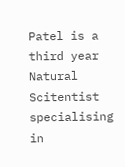Patel is a third year Natural Scitentist specialising in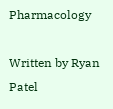Pharmacology

Written by Ryan Patel